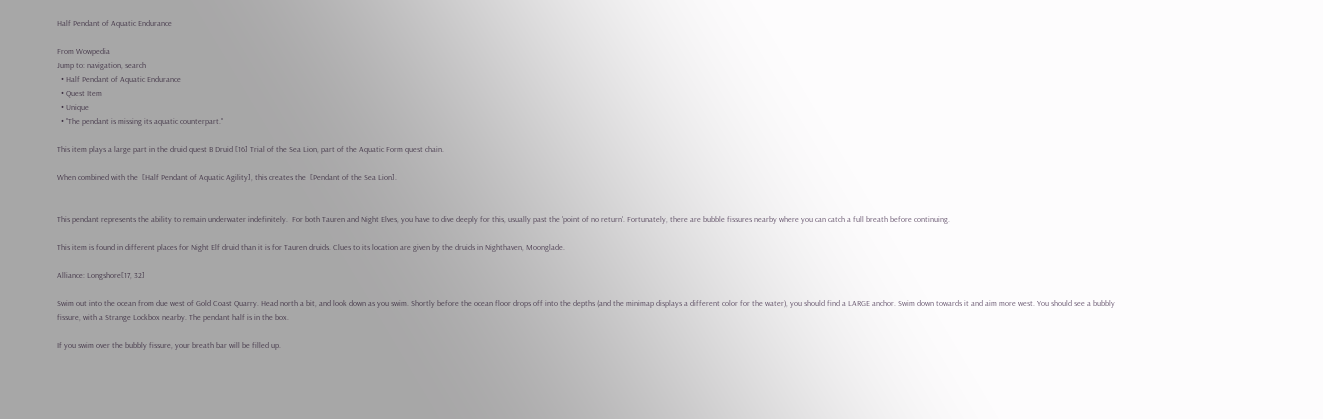Half Pendant of Aquatic Endurance

From Wowpedia
Jump to: navigation, search
  • Half Pendant of Aquatic Endurance
  • Quest Item
  • Unique
  • "The pendant is missing its aquatic counterpart."

This item plays a large part in the druid quest B Druid [16] Trial of the Sea Lion, part of the Aquatic Form quest chain.

When combined with the  [Half Pendant of Aquatic Agility], this creates the  [Pendant of the Sea Lion].


This pendant represents the ability to remain underwater indefinitely.  For both Tauren and Night Elves, you have to dive deeply for this, usually past the 'point of no return'. Fortunately, there are bubble fissures nearby where you can catch a full breath before continuing.

This item is found in different places for Night Elf druid than it is for Tauren druids. Clues to its location are given by the druids in Nighthaven, Moonglade.

Alliance: Longshore[17, 32]

Swim out into the ocean from due west of Gold Coast Quarry. Head north a bit, and look down as you swim. Shortly before the ocean floor drops off into the depths (and the minimap displays a different color for the water), you should find a LARGE anchor. Swim down towards it and aim more west. You should see a bubbly fissure, with a Strange Lockbox nearby. The pendant half is in the box.

If you swim over the bubbly fissure, your breath bar will be filled up.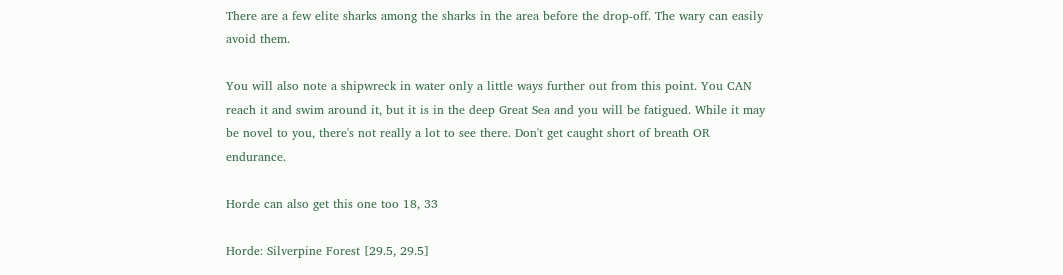There are a few elite sharks among the sharks in the area before the drop-off. The wary can easily avoid them.

You will also note a shipwreck in water only a little ways further out from this point. You CAN reach it and swim around it, but it is in the deep Great Sea and you will be fatigued. While it may be novel to you, there's not really a lot to see there. Don't get caught short of breath OR endurance.

Horde can also get this one too 18, 33

Horde: Silverpine Forest [29.5, 29.5]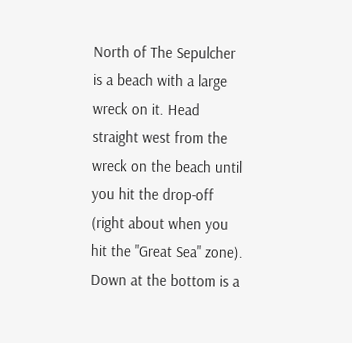North of The Sepulcher is a beach with a large wreck on it. Head straight west from the wreck on the beach until you hit the drop-off (right about when you hit the "Great Sea" zone). Down at the bottom is a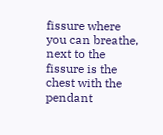fissure where you can breathe, next to the fissure is the chest with the pendant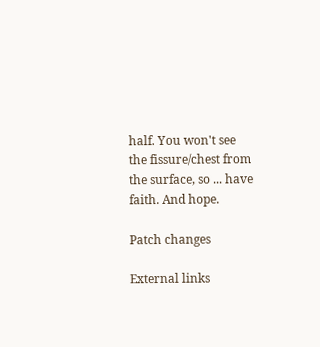half. You won't see the fissure/chest from the surface, so ... have faith. And hope.

Patch changes

External links